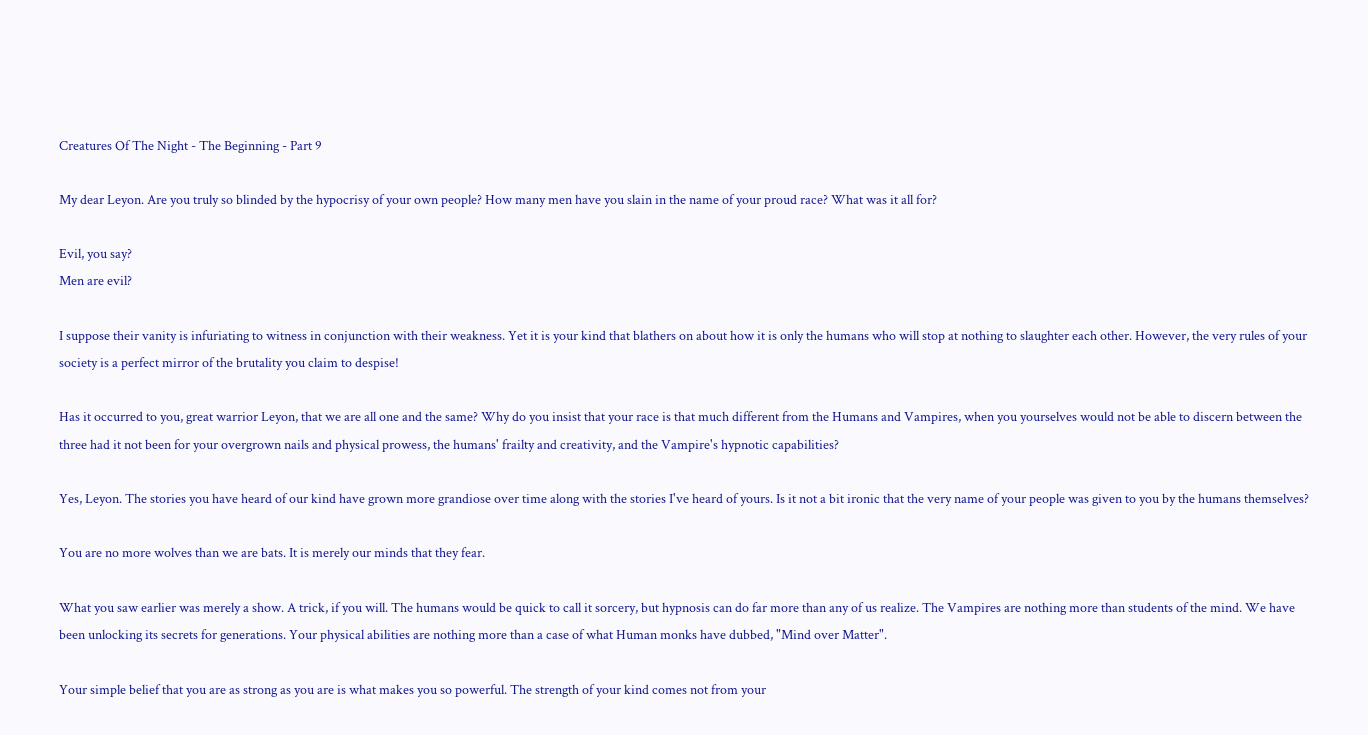Creatures Of The Night - The Beginning - Part 9

My dear Leyon. Are you truly so blinded by the hypocrisy of your own people? How many men have you slain in the name of your proud race? What was it all for?

Evil, you say?
Men are evil?

I suppose their vanity is infuriating to witness in conjunction with their weakness. Yet it is your kind that blathers on about how it is only the humans who will stop at nothing to slaughter each other. However, the very rules of your society is a perfect mirror of the brutality you claim to despise!

Has it occurred to you, great warrior Leyon, that we are all one and the same? Why do you insist that your race is that much different from the Humans and Vampires, when you yourselves would not be able to discern between the three had it not been for your overgrown nails and physical prowess, the humans' frailty and creativity, and the Vampire's hypnotic capabilities?

Yes, Leyon. The stories you have heard of our kind have grown more grandiose over time along with the stories I've heard of yours. Is it not a bit ironic that the very name of your people was given to you by the humans themselves?

You are no more wolves than we are bats. It is merely our minds that they fear.

What you saw earlier was merely a show. A trick, if you will. The humans would be quick to call it sorcery, but hypnosis can do far more than any of us realize. The Vampires are nothing more than students of the mind. We have been unlocking its secrets for generations. Your physical abilities are nothing more than a case of what Human monks have dubbed, "Mind over Matter".

Your simple belief that you are as strong as you are is what makes you so powerful. The strength of your kind comes not from your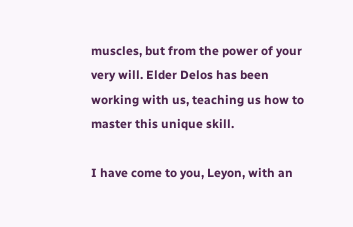muscles, but from the power of your very will. Elder Delos has been working with us, teaching us how to master this unique skill.

I have come to you, Leyon, with an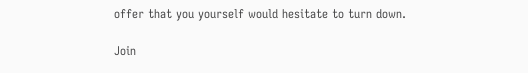offer that you yourself would hesitate to turn down.

Join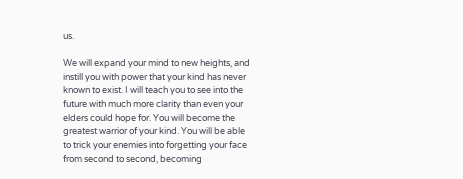us.

We will expand your mind to new heights, and instill you with power that your kind has never known to exist. I will teach you to see into the future with much more clarity than even your elders could hope for. You will become the greatest warrior of your kind. You will be able to trick your enemies into forgetting your face from second to second, becoming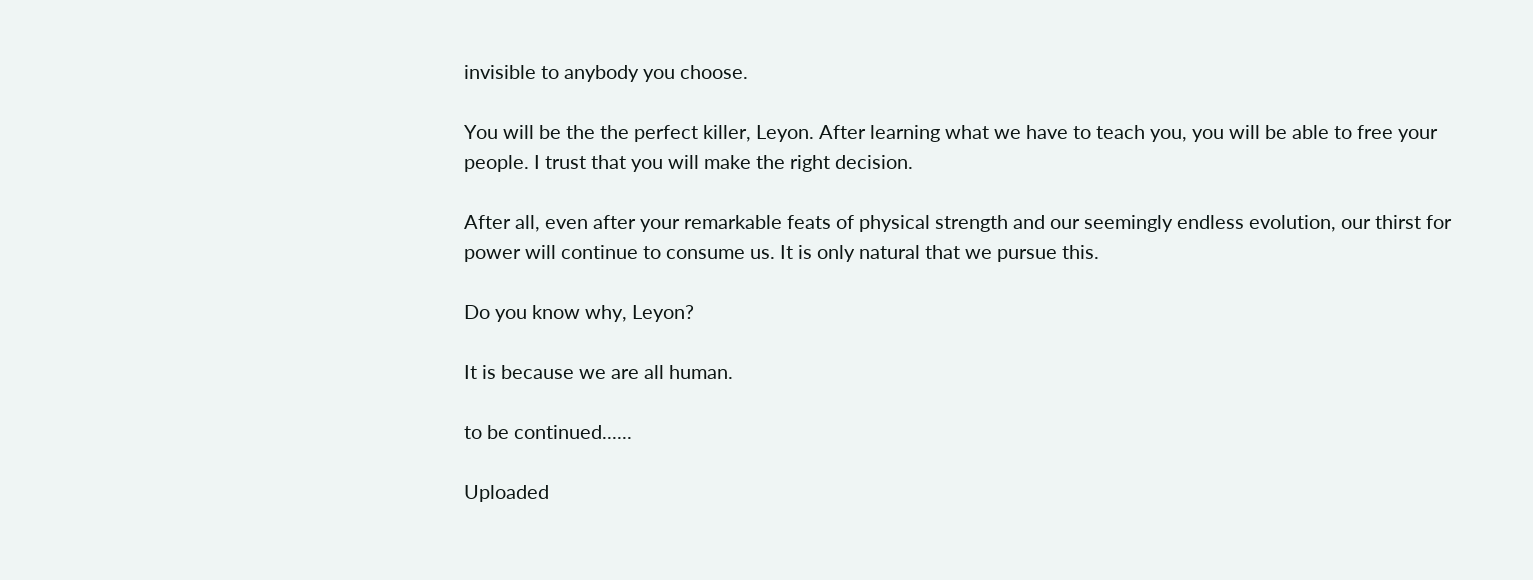invisible to anybody you choose.

You will be the the perfect killer, Leyon. After learning what we have to teach you, you will be able to free your people. I trust that you will make the right decision.

After all, even after your remarkable feats of physical strength and our seemingly endless evolution, our thirst for power will continue to consume us. It is only natural that we pursue this.

Do you know why, Leyon?

It is because we are all human.

to be continued......

Uploaded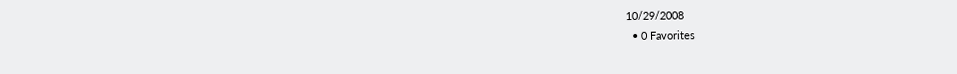10/29/2008
  • 0 Favorites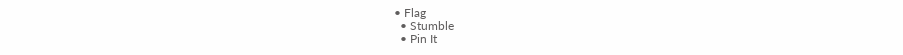• Flag
  • Stumble
  • Pin It